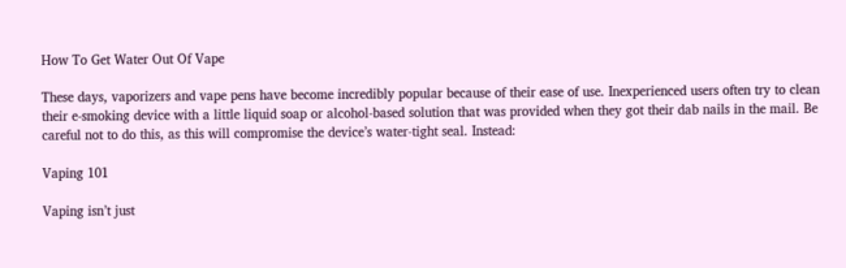How To Get Water Out Of Vape

These days, vaporizers and vape pens have become incredibly popular because of their ease of use. Inexperienced users often try to clean their e-smoking device with a little liquid soap or alcohol-based solution that was provided when they got their dab nails in the mail. Be careful not to do this, as this will compromise the device’s water-tight seal. Instead:

Vaping 101

Vaping isn’t just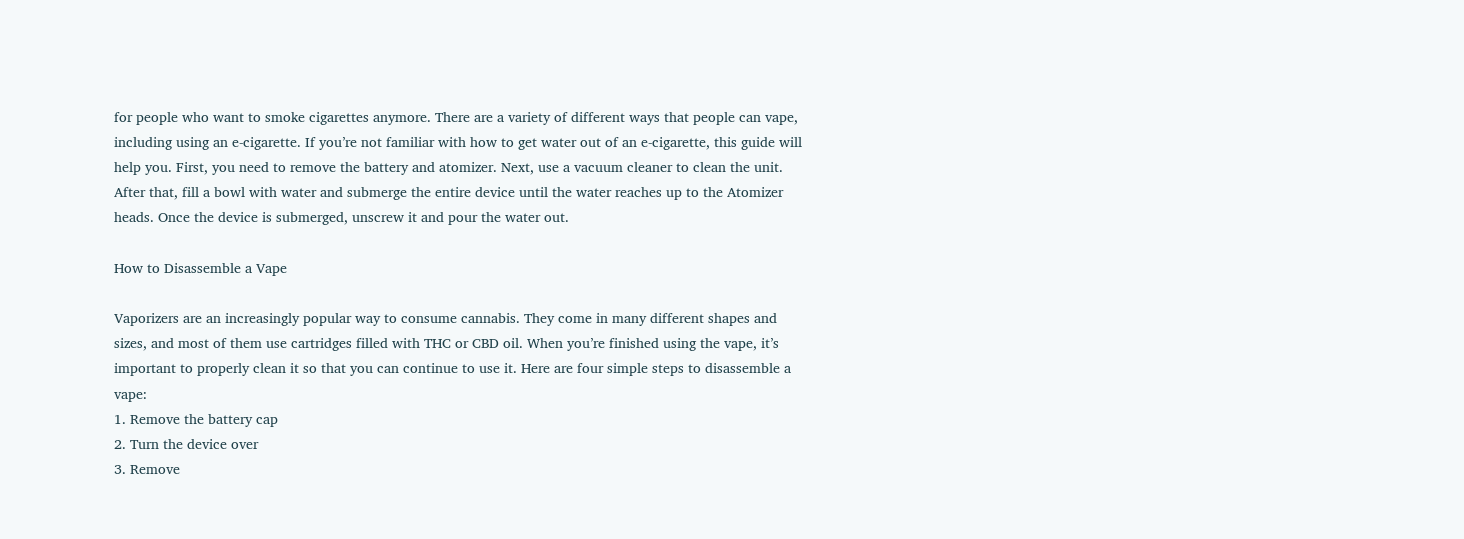for people who want to smoke cigarettes anymore. There are a variety of different ways that people can vape, including using an e-cigarette. If you’re not familiar with how to get water out of an e-cigarette, this guide will help you. First, you need to remove the battery and atomizer. Next, use a vacuum cleaner to clean the unit. After that, fill a bowl with water and submerge the entire device until the water reaches up to the Atomizer heads. Once the device is submerged, unscrew it and pour the water out.

How to Disassemble a Vape

Vaporizers are an increasingly popular way to consume cannabis. They come in many different shapes and sizes, and most of them use cartridges filled with THC or CBD oil. When you’re finished using the vape, it’s important to properly clean it so that you can continue to use it. Here are four simple steps to disassemble a vape:
1. Remove the battery cap
2. Turn the device over
3. Remove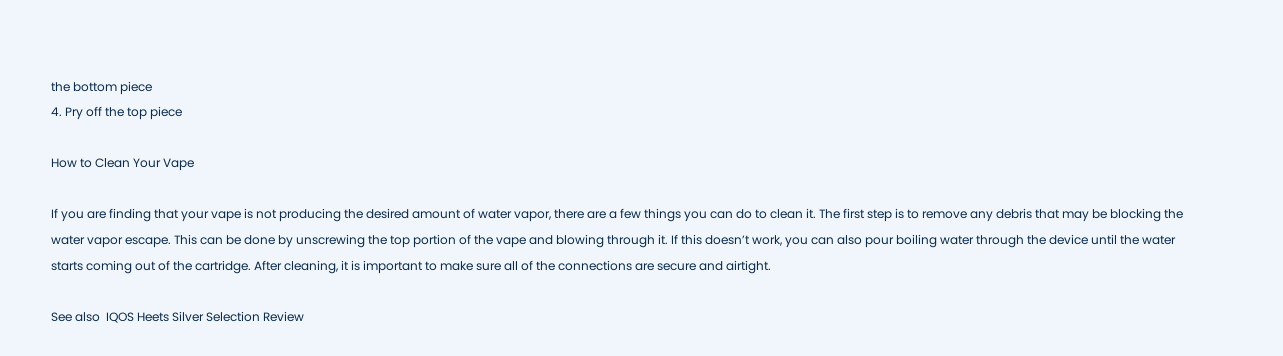the bottom piece
4. Pry off the top piece

How to Clean Your Vape

If you are finding that your vape is not producing the desired amount of water vapor, there are a few things you can do to clean it. The first step is to remove any debris that may be blocking the water vapor escape. This can be done by unscrewing the top portion of the vape and blowing through it. If this doesn’t work, you can also pour boiling water through the device until the water starts coming out of the cartridge. After cleaning, it is important to make sure all of the connections are secure and airtight.

See also  IQOS Heets Silver Selection Review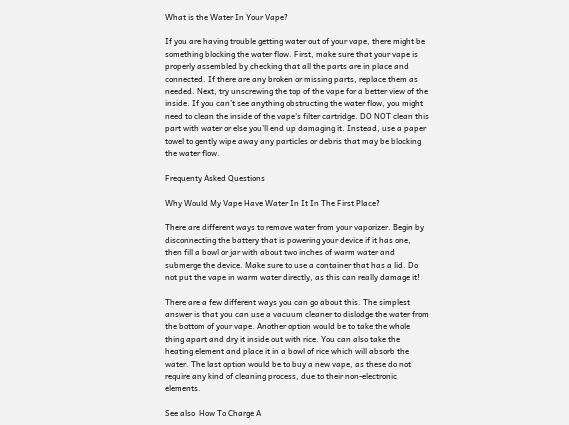What is the Water In Your Vape?

If you are having trouble getting water out of your vape, there might be something blocking the water flow. First, make sure that your vape is properly assembled by checking that all the parts are in place and connected. If there are any broken or missing parts, replace them as needed. Next, try unscrewing the top of the vape for a better view of the inside. If you can’t see anything obstructing the water flow, you might need to clean the inside of the vape’s filter cartridge. DO NOT clean this part with water or else you’ll end up damaging it. Instead, use a paper towel to gently wipe away any particles or debris that may be blocking the water flow.

Frequenty Asked Questions

Why Would My Vape Have Water In It In The First Place?

There are different ways to remove water from your vaporizer. Begin by disconnecting the battery that is powering your device if it has one, then fill a bowl or jar with about two inches of warm water and submerge the device. Make sure to use a container that has a lid. Do not put the vape in warm water directly, as this can really damage it!

There are a few different ways you can go about this. The simplest answer is that you can use a vacuum cleaner to dislodge the water from the bottom of your vape. Another option would be to take the whole thing apart and dry it inside out with rice. You can also take the heating element and place it in a bowl of rice which will absorb the water. The last option would be to buy a new vape, as these do not require any kind of cleaning process, due to their non-electronic elements.

See also  How To Charge A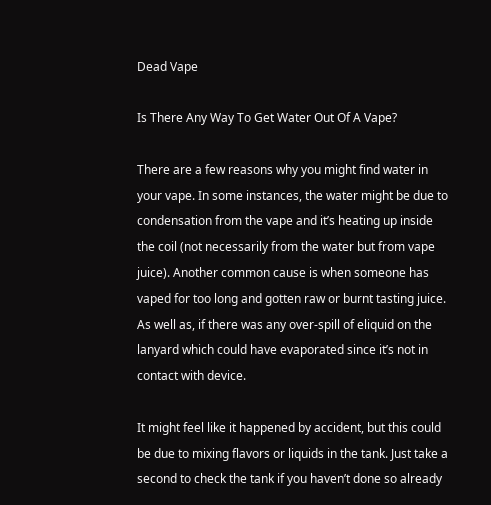Dead Vape

Is There Any Way To Get Water Out Of A Vape?

There are a few reasons why you might find water in your vape. In some instances, the water might be due to condensation from the vape and it’s heating up inside the coil (not necessarily from the water but from vape juice). Another common cause is when someone has vaped for too long and gotten raw or burnt tasting juice. As well as, if there was any over-spill of eliquid on the lanyard which could have evaporated since it’s not in contact with device.

It might feel like it happened by accident, but this could be due to mixing flavors or liquids in the tank. Just take a second to check the tank if you haven’t done so already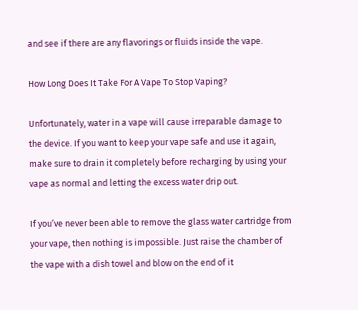and see if there are any flavorings or fluids inside the vape.

How Long Does It Take For A Vape To Stop Vaping?

Unfortunately, water in a vape will cause irreparable damage to the device. If you want to keep your vape safe and use it again, make sure to drain it completely before recharging by using your vape as normal and letting the excess water drip out.

If you’ve never been able to remove the glass water cartridge from your vape, then nothing is impossible. Just raise the chamber of the vape with a dish towel and blow on the end of it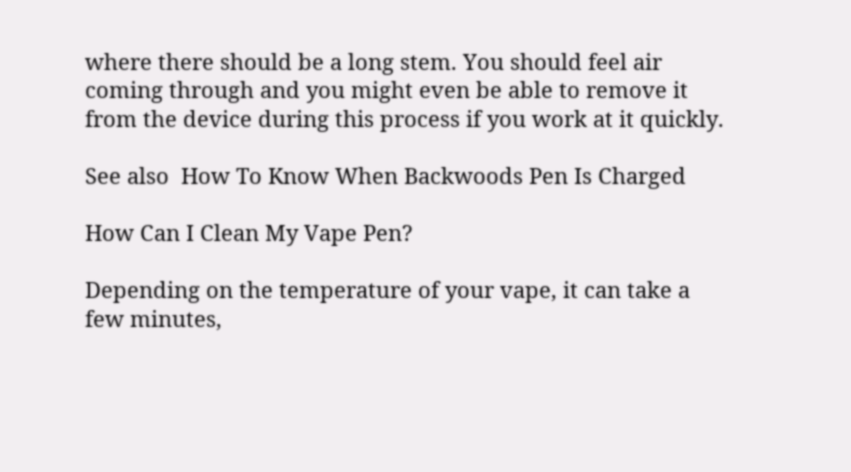where there should be a long stem. You should feel air coming through and you might even be able to remove it from the device during this process if you work at it quickly.

See also  How To Know When Backwoods Pen Is Charged

How Can I Clean My Vape Pen?

Depending on the temperature of your vape, it can take a few minutes,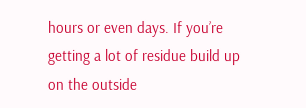hours or even days. If you’re getting a lot of residue build up on the outside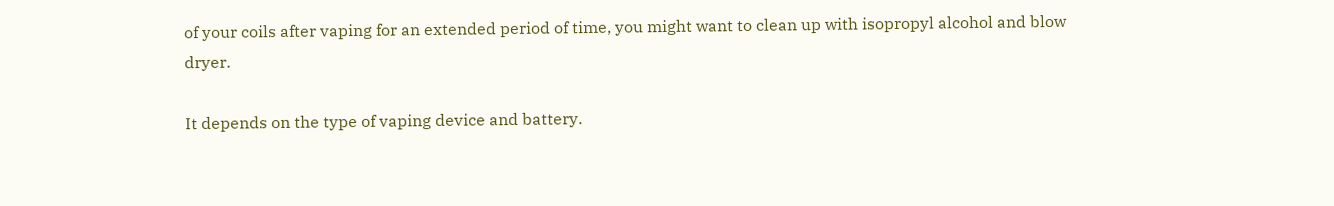of your coils after vaping for an extended period of time, you might want to clean up with isopropyl alcohol and blow dryer.

It depends on the type of vaping device and battery.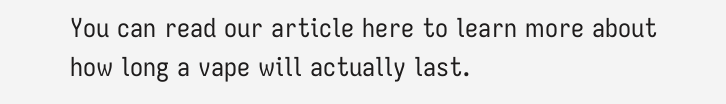You can read our article here to learn more about how long a vape will actually last.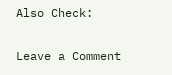Also Check:

Leave a Comment